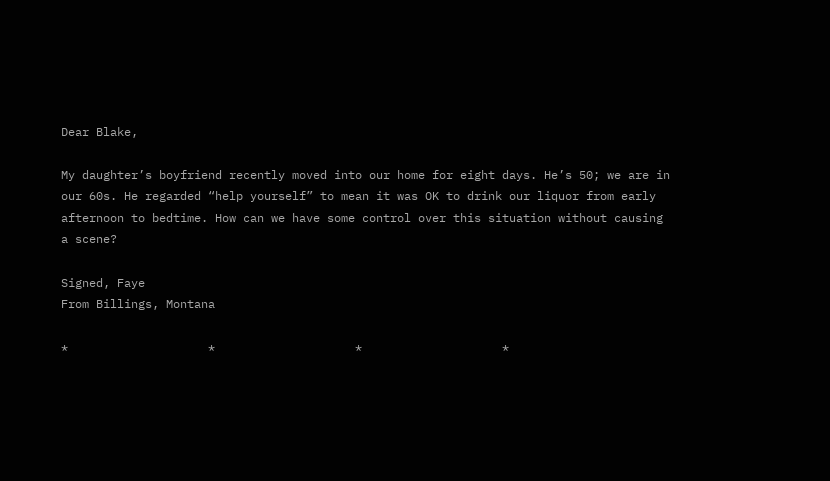Dear Blake,

My daughter’s boyfriend recently moved into our home for eight days. He’s 50; we are in our 60s. He regarded “help yourself” to mean it was OK to drink our liquor from early afternoon to bedtime. How can we have some control over this situation without causing a scene?

Signed, Faye
From Billings, Montana

*                    *                    *                    *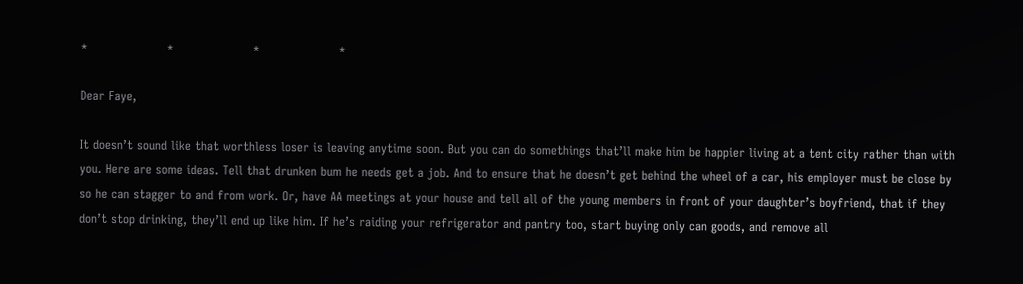*                    *                    *                    *

Dear Faye,

It doesn’t sound like that worthless loser is leaving anytime soon. But you can do somethings that’ll make him be happier living at a tent city rather than with you. Here are some ideas. Tell that drunken bum he needs get a job. And to ensure that he doesn’t get behind the wheel of a car, his employer must be close by so he can stagger to and from work. Or, have AA meetings at your house and tell all of the young members in front of your daughter’s boyfriend, that if they don’t stop drinking, they’ll end up like him. If he’s raiding your refrigerator and pantry too, start buying only can goods, and remove all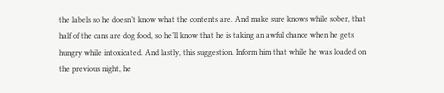the labels so he doesn’t know what the contents are. And make sure knows while sober, that half of the cans are dog food, so he’ll know that he is taking an awful chance when he gets hungry while intoxicated. And lastly, this suggestion. Inform him that while he was loaded on the previous night, he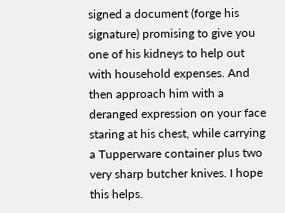signed a document (forge his signature) promising to give you one of his kidneys to help out with household expenses. And then approach him with a deranged expression on your face staring at his chest, while carrying a Tupperware container plus two very sharp butcher knives. I hope this helps.